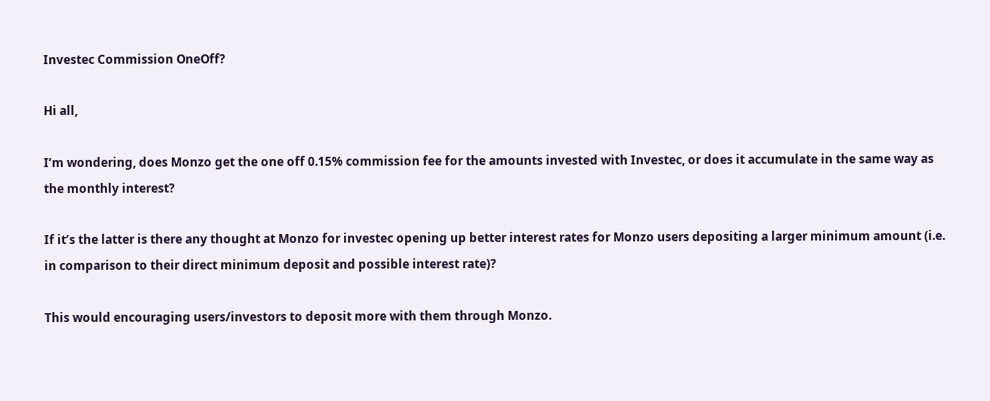Investec Commission OneOff?

Hi all,

I’m wondering, does Monzo get the one off 0.15% commission fee for the amounts invested with Investec, or does it accumulate in the same way as the monthly interest?

If it’s the latter is there any thought at Monzo for investec opening up better interest rates for Monzo users depositing a larger minimum amount (i.e. in comparison to their direct minimum deposit and possible interest rate)?

This would encouraging users/investors to deposit more with them through Monzo.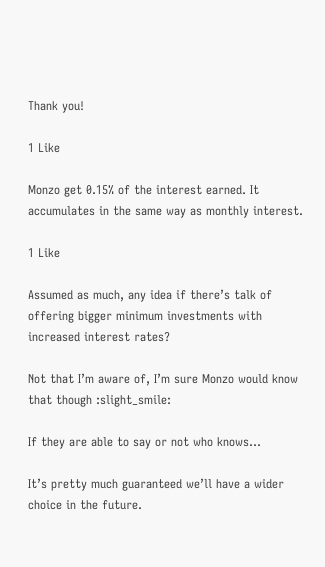Thank you!

1 Like

Monzo get 0.15% of the interest earned. It accumulates in the same way as monthly interest.

1 Like

Assumed as much, any idea if there’s talk of offering bigger minimum investments with increased interest rates?

Not that I’m aware of, I’m sure Monzo would know that though :slight_smile:

If they are able to say or not who knows…

It’s pretty much guaranteed we’ll have a wider choice in the future.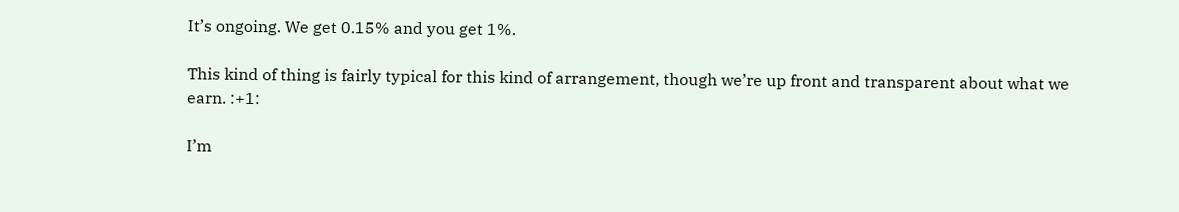It’s ongoing. We get 0.15% and you get 1%.

This kind of thing is fairly typical for this kind of arrangement, though we’re up front and transparent about what we earn. :+1:

I’m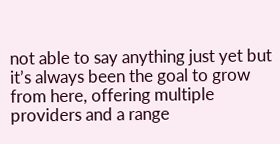not able to say anything just yet but it’s always been the goal to grow from here, offering multiple providers and a range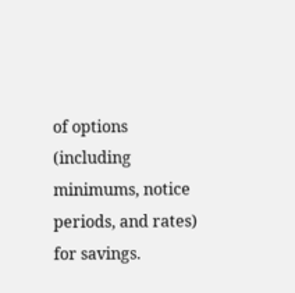of options (including minimums, notice periods, and rates) for savings.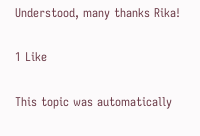Understood, many thanks Rika!

1 Like

This topic was automatically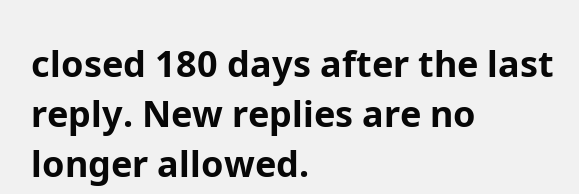closed 180 days after the last reply. New replies are no longer allowed.